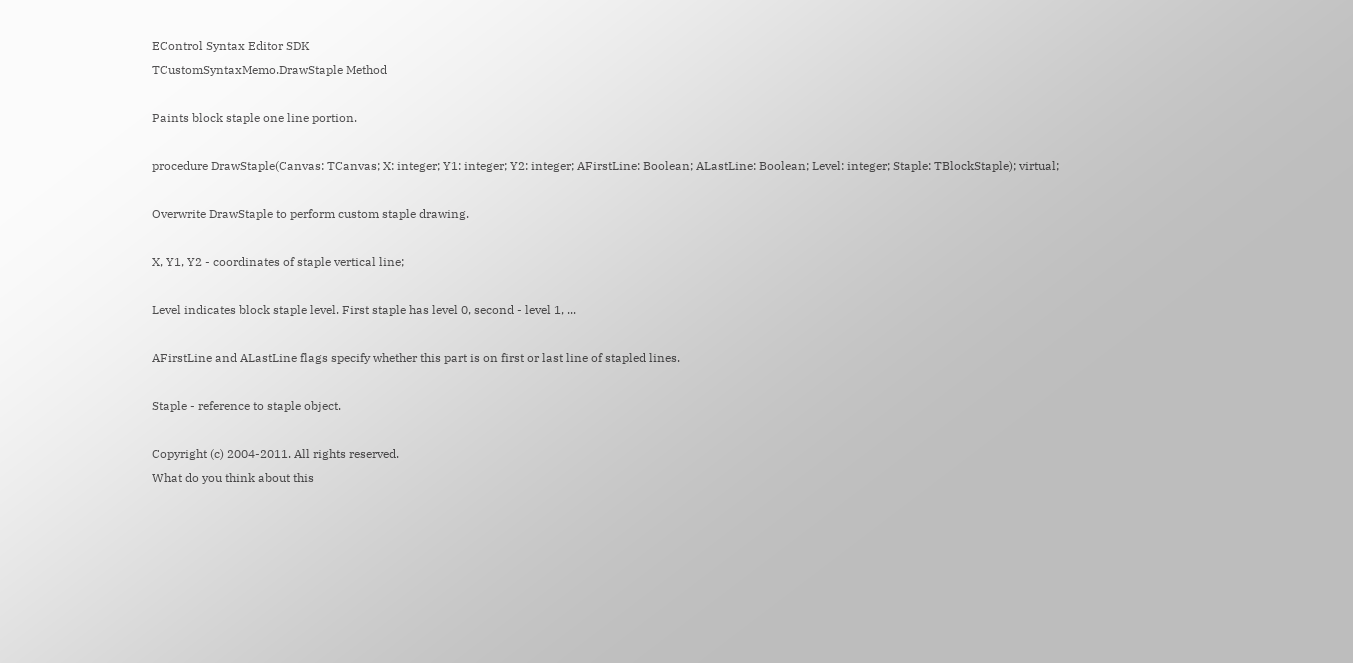EControl Syntax Editor SDK
TCustomSyntaxMemo.DrawStaple Method

Paints block staple one line portion.

procedure DrawStaple(Canvas: TCanvas; X: integer; Y1: integer; Y2: integer; AFirstLine: Boolean; ALastLine: Boolean; Level: integer; Staple: TBlockStaple); virtual;

Overwrite DrawStaple to perform custom staple drawing.

X, Y1, Y2 - coordinates of staple vertical line;

Level indicates block staple level. First staple has level 0, second - level 1, ...

AFirstLine and ALastLine flags specify whether this part is on first or last line of stapled lines.

Staple - reference to staple object.

Copyright (c) 2004-2011. All rights reserved.
What do you think about this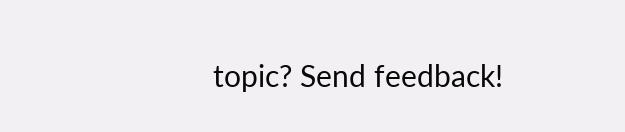topic? Send feedback!